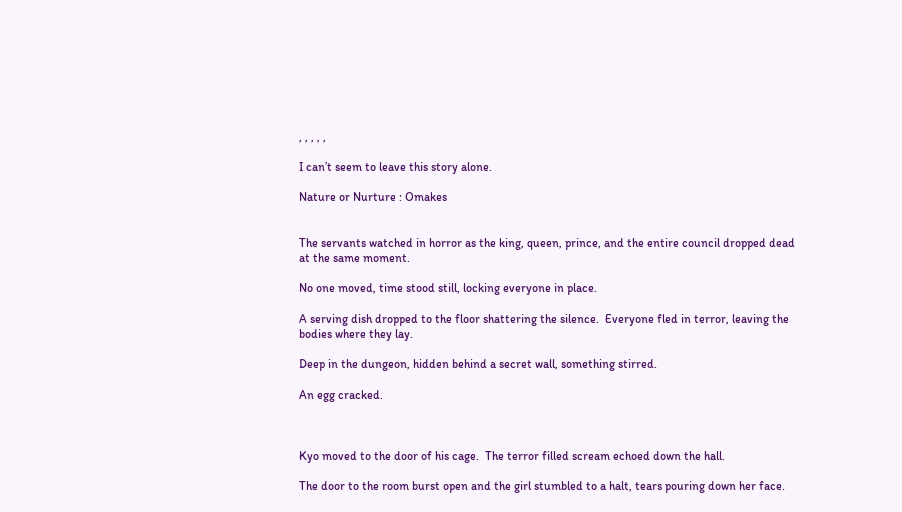, , , , ,

I can’t seem to leave this story alone.

Nature or Nurture : Omakes


The servants watched in horror as the king, queen, prince, and the entire council dropped dead at the same moment.

No one moved, time stood still, locking everyone in place.

A serving dish dropped to the floor shattering the silence.  Everyone fled in terror, leaving the bodies where they lay.

Deep in the dungeon, hidden behind a secret wall, something stirred.

An egg cracked.



Kyo moved to the door of his cage.  The terror filled scream echoed down the hall.

The door to the room burst open and the girl stumbled to a halt, tears pouring down her face.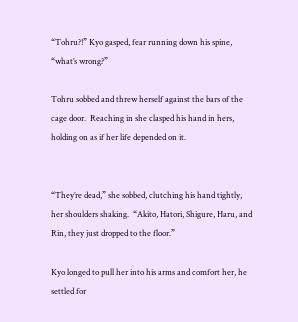“Tohru?!” Kyo gasped, fear running down his spine, “what’s wrong?”

Tohru sobbed and threw herself against the bars of the cage door.  Reaching in she clasped his hand in hers, holding on as if her life depended on it.


“They’re dead,” she sobbed, clutching his hand tightly, her shoulders shaking.  “Akito, Hatori, Shigure, Haru, and Rin, they just dropped to the floor.”

Kyo longed to pull her into his arms and comfort her, he settled for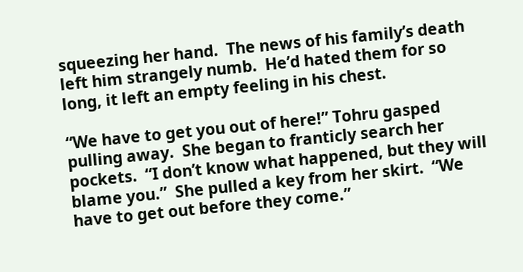squeezing her hand.  The news of his family’s death left him strangely numb.  He’d hated them for so long, it left an empty feeling in his chest.

“We have to get you out of here!” Tohru gasped pulling away.  She began to franticly search her pockets.  “I don’t know what happened, but they will blame you.”  She pulled a key from her skirt.  “We have to get out before they come.”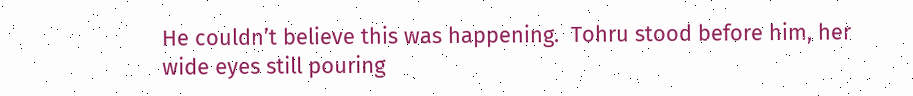He couldn’t believe this was happening.  Tohru stood before him, her wide eyes still pouring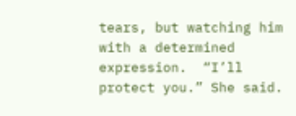tears, but watching him with a determined expression.  “I’ll protect you.” She said.